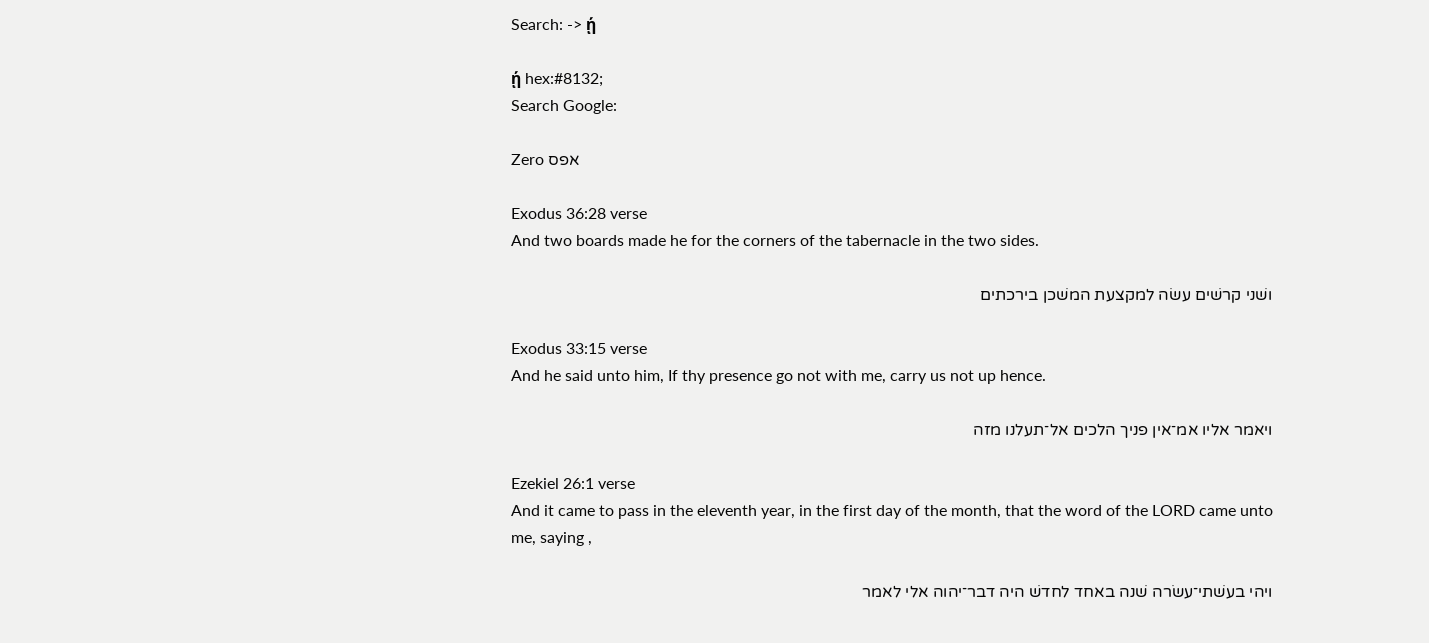Search: -> ῄ

ῄ hex:#8132;
Search Google:

Zero אפס

Exodus 36:28 verse
And two boards made he for the corners of the tabernacle in the two sides.

ושׁני קרשׁים עשׂה למקצעת המשׁכן בירכתים

Exodus 33:15 verse
And he said unto him, If thy presence go not with me, carry us not up hence.

ויאמר אליו אמ־אין פניך הלכים אל־תעלנו מזה

Ezekiel 26:1 verse
And it came to pass in the eleventh year, in the first day of the month, that the word of the LORD came unto me, saying ,

ויהי בעשׁתי־עשׂרה שׁנה באחד לחדשׁ היה דבר־יהוה אלי לאמר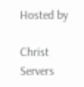Hosted by

Christ Servers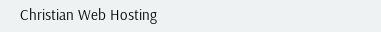Christian Web Hosting